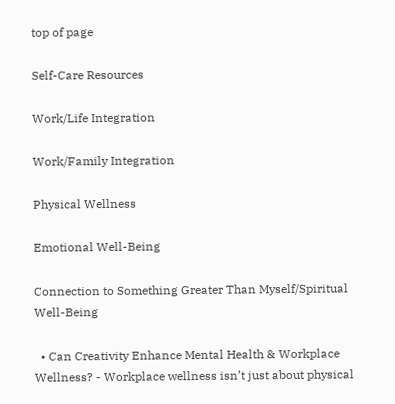top of page

Self-Care Resources

Work/Life Integration

Work/Family Integration

Physical Wellness

Emotional Well-Being

Connection to Something Greater Than Myself/Spiritual Well-Being

  • Can Creativity Enhance Mental Health & Workplace Wellness? - Workplace wellness isn’t just about physical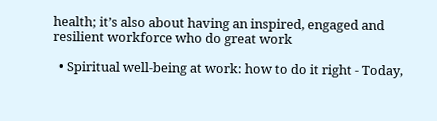health; it’s also about having an inspired, engaged and resilient workforce who do great work

  • Spiritual well-being at work: how to do it right - Today,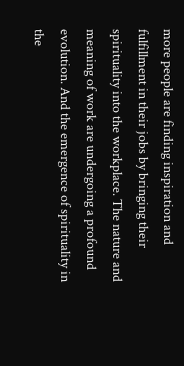more people are finding inspiration and fulfillment in their jobs by bringing their spirituality into the workplace. The nature and meaning of work are undergoing a profound evolution. And the emergence of spirituality in the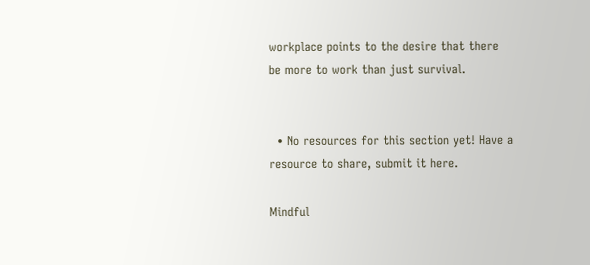workplace points to the desire that there be more to work than just survival.


  • No resources for this section yet! Have a resource to share, submit it here.

Mindful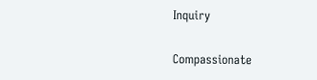Inquiry

Compassionate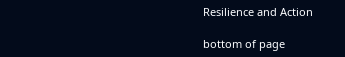Resilience and Action

bottom of page